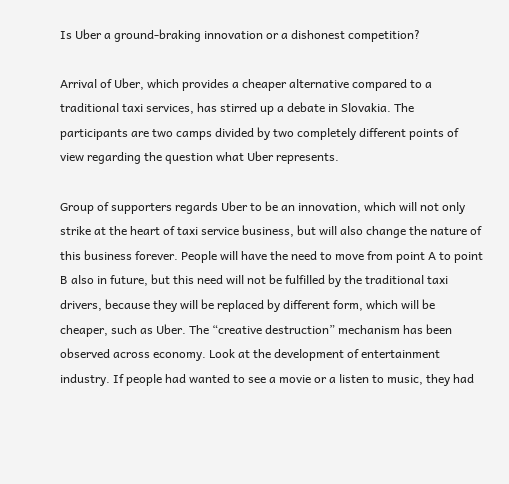Is Uber a ground-braking innovation or a dishonest competition?

Arrival of Uber, which provides a cheaper alternative compared to a traditional taxi services, has stirred up a debate in Slovakia. The participants are two camps divided by two completely different points of view regarding the question what Uber represents.

Group of supporters regards Uber to be an innovation, which will not only strike at the heart of taxi service business, but will also change the nature of this business forever. People will have the need to move from point A to point B also in future, but this need will not be fulfilled by the traditional taxi drivers, because they will be replaced by different form, which will be cheaper, such as Uber. The “creative destruction” mechanism has been observed across economy. Look at the development of entertainment industry. If people had wanted to see a movie or a listen to music, they had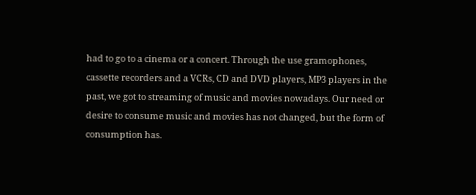had to go to a cinema or a concert. Through the use gramophones, cassette recorders and a VCRs, CD and DVD players, MP3 players in the past, we got to streaming of music and movies nowadays. Our need or desire to consume music and movies has not changed, but the form of consumption has.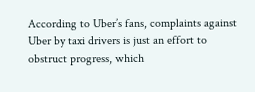According to Uber’s fans, complaints against Uber by taxi drivers is just an effort to obstruct progress, which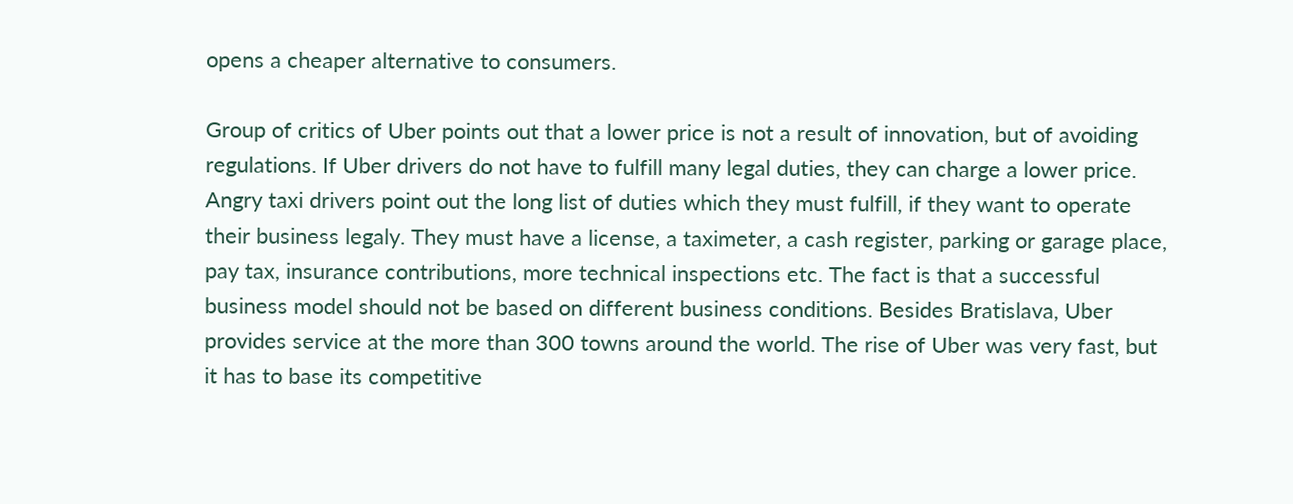opens a cheaper alternative to consumers.

Group of critics of Uber points out that a lower price is not a result of innovation, but of avoiding regulations. If Uber drivers do not have to fulfill many legal duties, they can charge a lower price. Angry taxi drivers point out the long list of duties which they must fulfill, if they want to operate their business legaly. They must have a license, a taximeter, a cash register, parking or garage place, pay tax, insurance contributions, more technical inspections etc. The fact is that a successful business model should not be based on different business conditions. Besides Bratislava, Uber provides service at the more than 300 towns around the world. The rise of Uber was very fast, but it has to base its competitive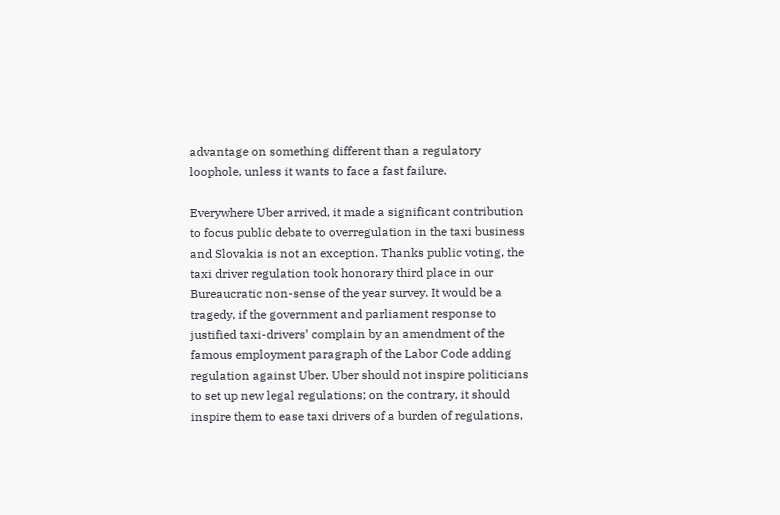advantage on something different than a regulatory loophole, unless it wants to face a fast failure.

Everywhere Uber arrived, it made a significant contribution to focus public debate to overregulation in the taxi business and Slovakia is not an exception. Thanks public voting, the taxi driver regulation took honorary third place in our Bureaucratic non-sense of the year survey. It would be a tragedy, if the government and parliament response to justified taxi-drivers’ complain by an amendment of the famous employment paragraph of the Labor Code adding regulation against Uber. Uber should not inspire politicians to set up new legal regulations; on the contrary, it should inspire them to ease taxi drivers of a burden of regulations,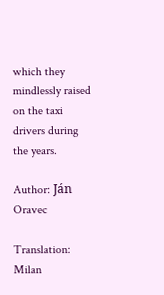which they mindlessly raised on the taxi drivers during the years.

Author: Ján Oravec

Translation: Milan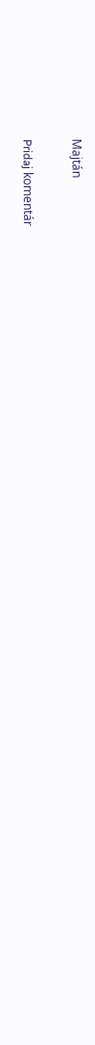Majtán

Pridaj komentár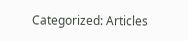Categorized: Articles